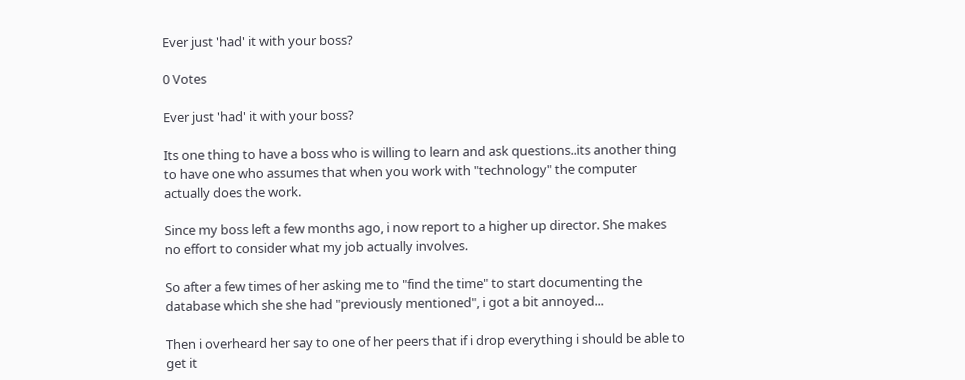Ever just 'had' it with your boss?

0 Votes

Ever just 'had' it with your boss?

Its one thing to have a boss who is willing to learn and ask questions..its another thing to have one who assumes that when you work with "technology" the computer actually does the work.

Since my boss left a few months ago, i now report to a higher up director. She makes no effort to consider what my job actually involves.

So after a few times of her asking me to "find the time" to start documenting the database which she she had "previously mentioned", i got a bit annoyed...

Then i overheard her say to one of her peers that if i drop everything i should be able to get it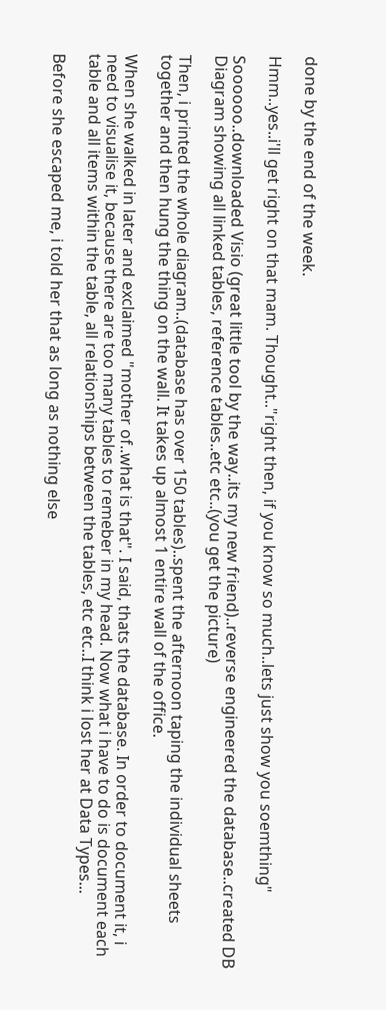done by the end of the week.

Hmm..yes..i'll get right on that mam. Thought.."right then, if you know so much..lets just show you soemthing"

Soooooo..downloaded Visio (great little tool by the way..its my new friend)..reverse engineered the database..created DB Diagram showing all linked tables, reference tables..etc etc..(you get the picture)

Then, i printed the whole diagram..(database has over 150 tables)..spent the afternoon taping the individual sheets together and then hung the thing on the wall. It takes up almost 1 entire wall of the office.

When she walked in later and exclaimed "mother of..what is that". I said, thats the database. In order to document it, i need to visualise it, because there are too many tables to remeber in my head. Now what i have to do is document each table and all items within the table, all relationships between the tables, etc etc..I think i lost her at Data Types...

Before she escaped me, i told her that as long as nothing else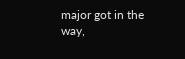major got in the way,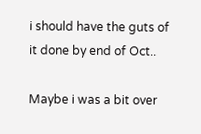i should have the guts of it done by end of Oct..

Maybe i was a bit over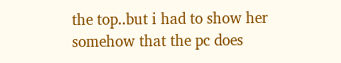the top..but i had to show her somehow that the pc does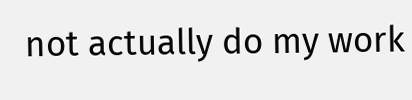not actually do my work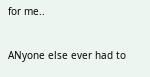for me..

ANyone else ever had to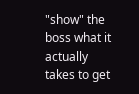"show" the boss what it actually takes to get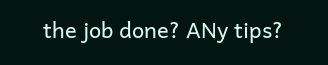the job done? ANy tips?